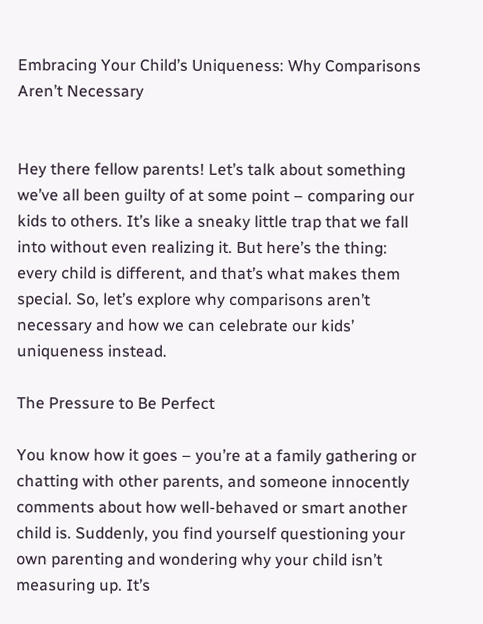Embracing Your Child’s Uniqueness: Why Comparisons Aren’t Necessary


Hey there fellow parents! Let’s talk about something we’ve all been guilty of at some point – comparing our kids to others. It’s like a sneaky little trap that we fall into without even realizing it. But here’s the thing: every child is different, and that’s what makes them special. So, let’s explore why comparisons aren’t necessary and how we can celebrate our kids’ uniqueness instead.

The Pressure to Be Perfect

You know how it goes – you’re at a family gathering or chatting with other parents, and someone innocently comments about how well-behaved or smart another child is. Suddenly, you find yourself questioning your own parenting and wondering why your child isn’t measuring up. It’s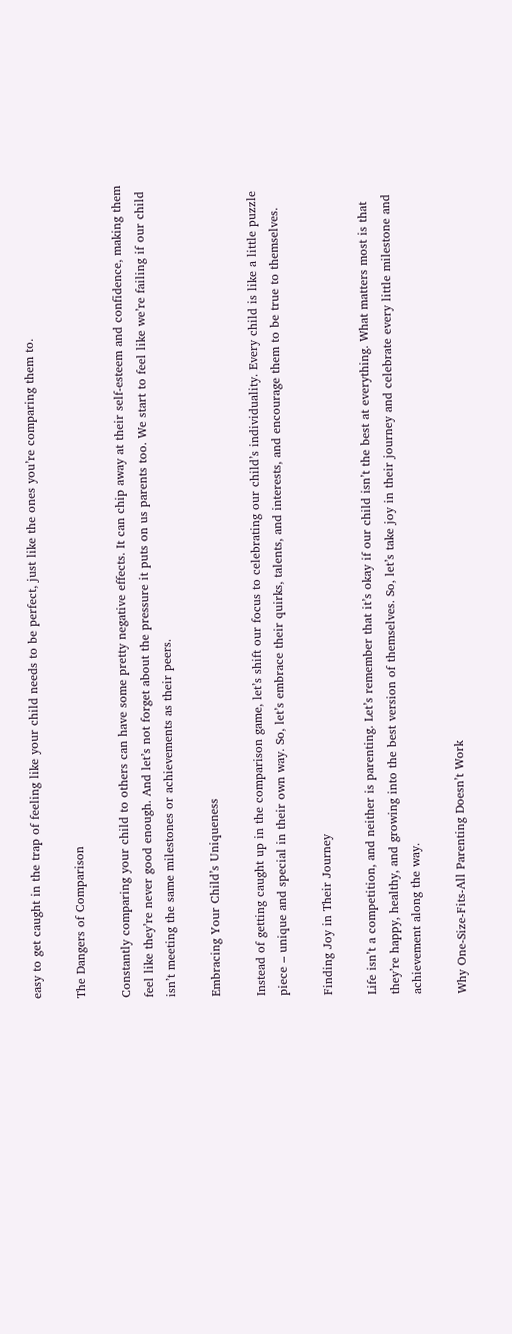easy to get caught in the trap of feeling like your child needs to be perfect, just like the ones you’re comparing them to.

The Dangers of Comparison

Constantly comparing your child to others can have some pretty negative effects. It can chip away at their self-esteem and confidence, making them feel like they’re never good enough. And let’s not forget about the pressure it puts on us parents too. We start to feel like we’re failing if our child isn’t meeting the same milestones or achievements as their peers.

Embracing Your Child’s Uniqueness

Instead of getting caught up in the comparison game, let’s shift our focus to celebrating our child’s individuality. Every child is like a little puzzle piece – unique and special in their own way. So, let’s embrace their quirks, talents, and interests, and encourage them to be true to themselves.

Finding Joy in Their Journey

Life isn’t a competition, and neither is parenting. Let’s remember that it’s okay if our child isn’t the best at everything. What matters most is that they’re happy, healthy, and growing into the best version of themselves. So, let’s take joy in their journey and celebrate every little milestone and achievement along the way.

Why One-Size-Fits-All Parenting Doesn’t Work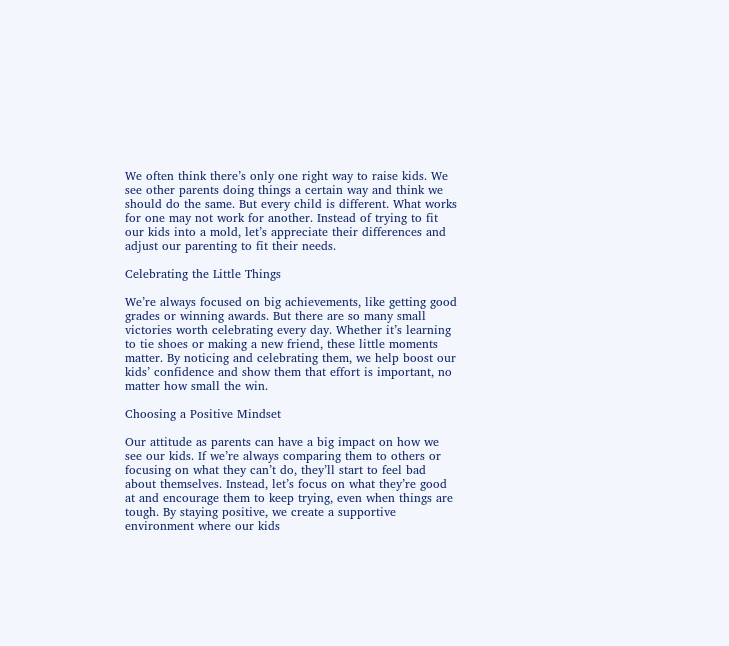We often think there’s only one right way to raise kids. We see other parents doing things a certain way and think we should do the same. But every child is different. What works for one may not work for another. Instead of trying to fit our kids into a mold, let’s appreciate their differences and adjust our parenting to fit their needs.

Celebrating the Little Things

We’re always focused on big achievements, like getting good grades or winning awards. But there are so many small victories worth celebrating every day. Whether it’s learning to tie shoes or making a new friend, these little moments matter. By noticing and celebrating them, we help boost our kids’ confidence and show them that effort is important, no matter how small the win.

Choosing a Positive Mindset

Our attitude as parents can have a big impact on how we see our kids. If we’re always comparing them to others or focusing on what they can’t do, they’ll start to feel bad about themselves. Instead, let’s focus on what they’re good at and encourage them to keep trying, even when things are tough. By staying positive, we create a supportive environment where our kids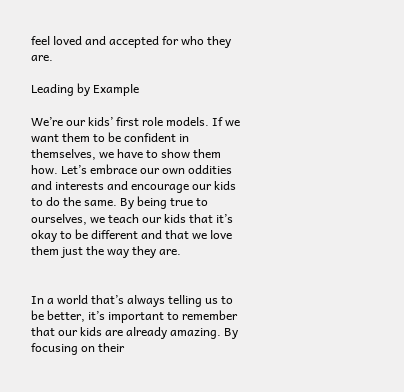feel loved and accepted for who they are.

Leading by Example

We’re our kids’ first role models. If we want them to be confident in themselves, we have to show them how. Let’s embrace our own oddities and interests and encourage our kids to do the same. By being true to ourselves, we teach our kids that it’s okay to be different and that we love them just the way they are.


In a world that’s always telling us to be better, it’s important to remember that our kids are already amazing. By focusing on their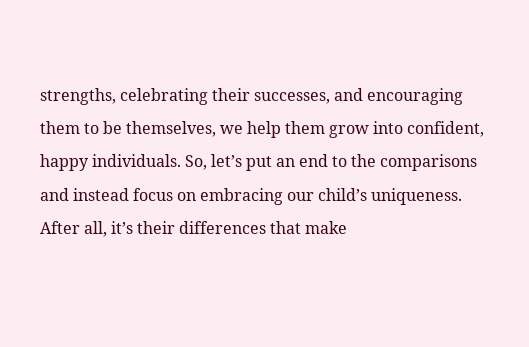strengths, celebrating their successes, and encouraging them to be themselves, we help them grow into confident, happy individuals. So, let’s put an end to the comparisons and instead focus on embracing our child’s uniqueness. After all, it’s their differences that make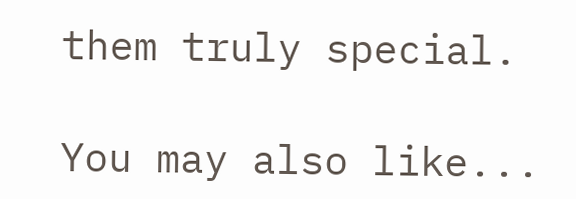them truly special.

You may also like...